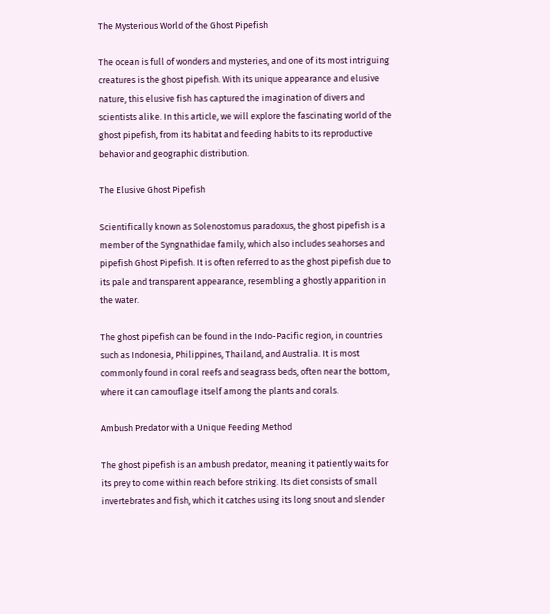The Mysterious World of the Ghost Pipefish

The ocean is full of wonders and mysteries, and one of its most intriguing creatures is the ghost pipefish. With its unique appearance and elusive nature, this elusive fish has captured the imagination of divers and scientists alike. In this article, we will explore the fascinating world of the ghost pipefish, from its habitat and feeding habits to its reproductive behavior and geographic distribution.

The Elusive Ghost Pipefish

Scientifically known as Solenostomus paradoxus, the ghost pipefish is a member of the Syngnathidae family, which also includes seahorses and pipefish Ghost Pipefish. It is often referred to as the ghost pipefish due to its pale and transparent appearance, resembling a ghostly apparition in the water.

The ghost pipefish can be found in the Indo-Pacific region, in countries such as Indonesia, Philippines, Thailand, and Australia. It is most commonly found in coral reefs and seagrass beds, often near the bottom, where it can camouflage itself among the plants and corals.

Ambush Predator with a Unique Feeding Method

The ghost pipefish is an ambush predator, meaning it patiently waits for its prey to come within reach before striking. Its diet consists of small invertebrates and fish, which it catches using its long snout and slender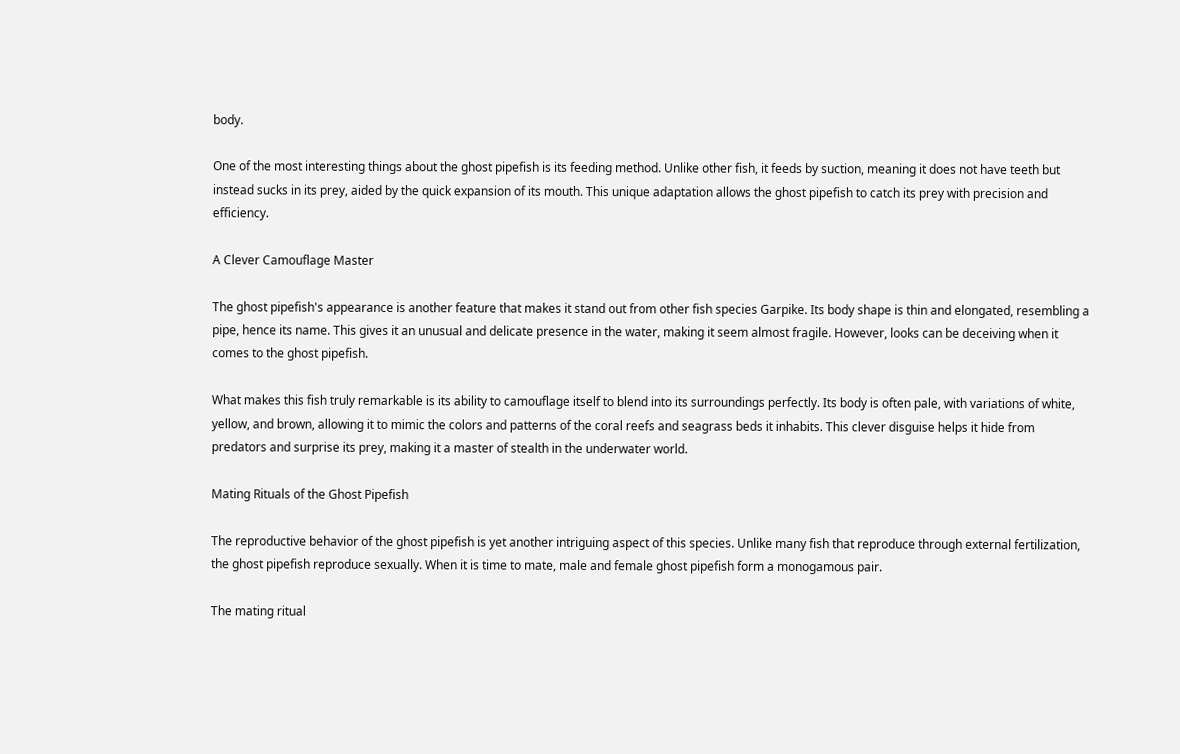body.

One of the most interesting things about the ghost pipefish is its feeding method. Unlike other fish, it feeds by suction, meaning it does not have teeth but instead sucks in its prey, aided by the quick expansion of its mouth. This unique adaptation allows the ghost pipefish to catch its prey with precision and efficiency.

A Clever Camouflage Master

The ghost pipefish's appearance is another feature that makes it stand out from other fish species Garpike. Its body shape is thin and elongated, resembling a pipe, hence its name. This gives it an unusual and delicate presence in the water, making it seem almost fragile. However, looks can be deceiving when it comes to the ghost pipefish.

What makes this fish truly remarkable is its ability to camouflage itself to blend into its surroundings perfectly. Its body is often pale, with variations of white, yellow, and brown, allowing it to mimic the colors and patterns of the coral reefs and seagrass beds it inhabits. This clever disguise helps it hide from predators and surprise its prey, making it a master of stealth in the underwater world.

Mating Rituals of the Ghost Pipefish

The reproductive behavior of the ghost pipefish is yet another intriguing aspect of this species. Unlike many fish that reproduce through external fertilization, the ghost pipefish reproduce sexually. When it is time to mate, male and female ghost pipefish form a monogamous pair.

The mating ritual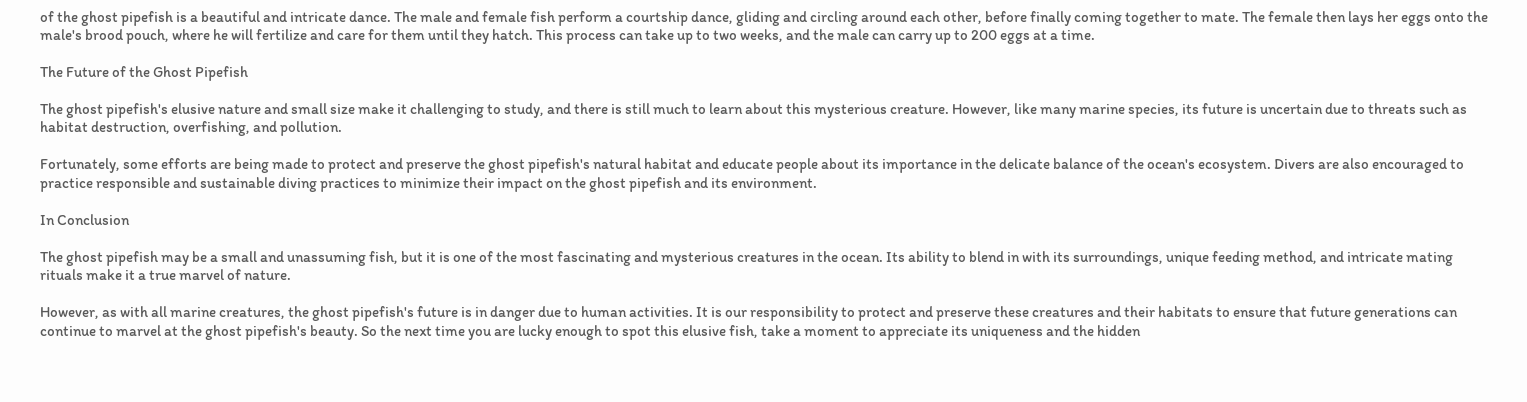of the ghost pipefish is a beautiful and intricate dance. The male and female fish perform a courtship dance, gliding and circling around each other, before finally coming together to mate. The female then lays her eggs onto the male's brood pouch, where he will fertilize and care for them until they hatch. This process can take up to two weeks, and the male can carry up to 200 eggs at a time.

The Future of the Ghost Pipefish

The ghost pipefish's elusive nature and small size make it challenging to study, and there is still much to learn about this mysterious creature. However, like many marine species, its future is uncertain due to threats such as habitat destruction, overfishing, and pollution.

Fortunately, some efforts are being made to protect and preserve the ghost pipefish's natural habitat and educate people about its importance in the delicate balance of the ocean's ecosystem. Divers are also encouraged to practice responsible and sustainable diving practices to minimize their impact on the ghost pipefish and its environment.

In Conclusion

The ghost pipefish may be a small and unassuming fish, but it is one of the most fascinating and mysterious creatures in the ocean. Its ability to blend in with its surroundings, unique feeding method, and intricate mating rituals make it a true marvel of nature.

However, as with all marine creatures, the ghost pipefish's future is in danger due to human activities. It is our responsibility to protect and preserve these creatures and their habitats to ensure that future generations can continue to marvel at the ghost pipefish's beauty. So the next time you are lucky enough to spot this elusive fish, take a moment to appreciate its uniqueness and the hidden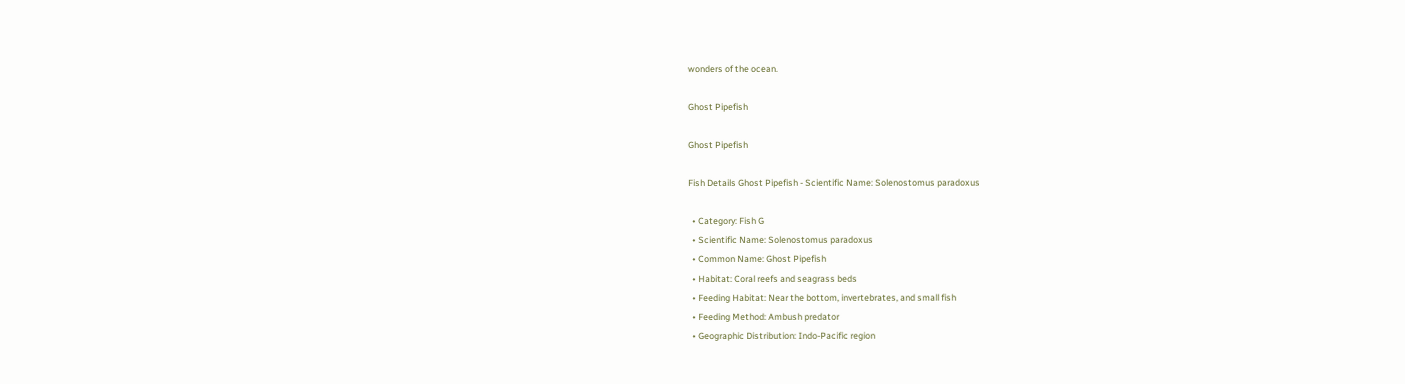wonders of the ocean.

Ghost Pipefish

Ghost Pipefish

Fish Details Ghost Pipefish - Scientific Name: Solenostomus paradoxus

  • Category: Fish G
  • Scientific Name: Solenostomus paradoxus
  • Common Name: Ghost Pipefish
  • Habitat: Coral reefs and seagrass beds
  • Feeding Habitat: Near the bottom, invertebrates, and small fish
  • Feeding Method: Ambush predator
  • Geographic Distribution: Indo-Pacific region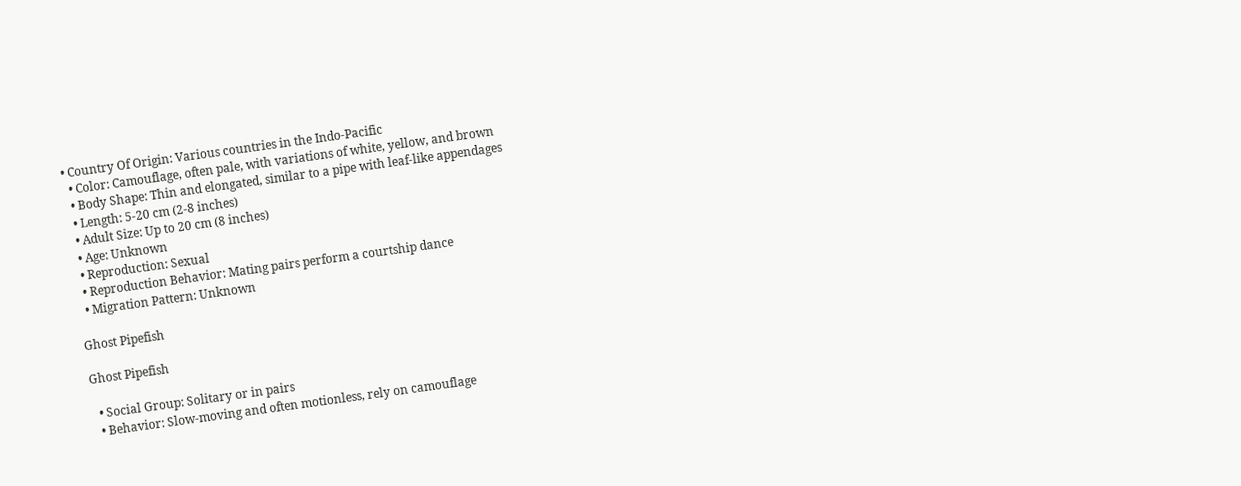• Country Of Origin: Various countries in the Indo-Pacific
  • Color: Camouflage, often pale, with variations of white, yellow, and brown
  • Body Shape: Thin and elongated, similar to a pipe with leaf-like appendages
  • Length: 5-20 cm (2-8 inches)
  • Adult Size: Up to 20 cm (8 inches)
  • Age: Unknown
  • Reproduction: Sexual
  • Reproduction Behavior: Mating pairs perform a courtship dance
  • Migration Pattern: Unknown

Ghost Pipefish

Ghost Pipefish

  • Social Group: Solitary or in pairs
  • Behavior: Slow-moving and often motionless, rely on camouflage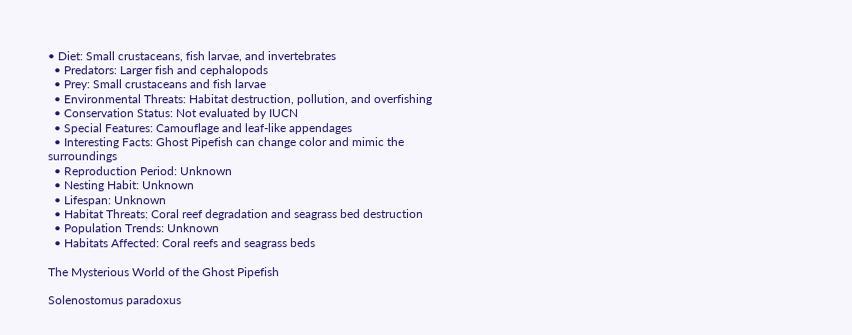• Diet: Small crustaceans, fish larvae, and invertebrates
  • Predators: Larger fish and cephalopods
  • Prey: Small crustaceans and fish larvae
  • Environmental Threats: Habitat destruction, pollution, and overfishing
  • Conservation Status: Not evaluated by IUCN
  • Special Features: Camouflage and leaf-like appendages
  • Interesting Facts: Ghost Pipefish can change color and mimic the surroundings
  • Reproduction Period: Unknown
  • Nesting Habit: Unknown
  • Lifespan: Unknown
  • Habitat Threats: Coral reef degradation and seagrass bed destruction
  • Population Trends: Unknown
  • Habitats Affected: Coral reefs and seagrass beds

The Mysterious World of the Ghost Pipefish

Solenostomus paradoxus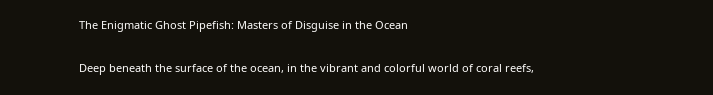The Enigmatic Ghost Pipefish: Masters of Disguise in the Ocean

Deep beneath the surface of the ocean, in the vibrant and colorful world of coral reefs,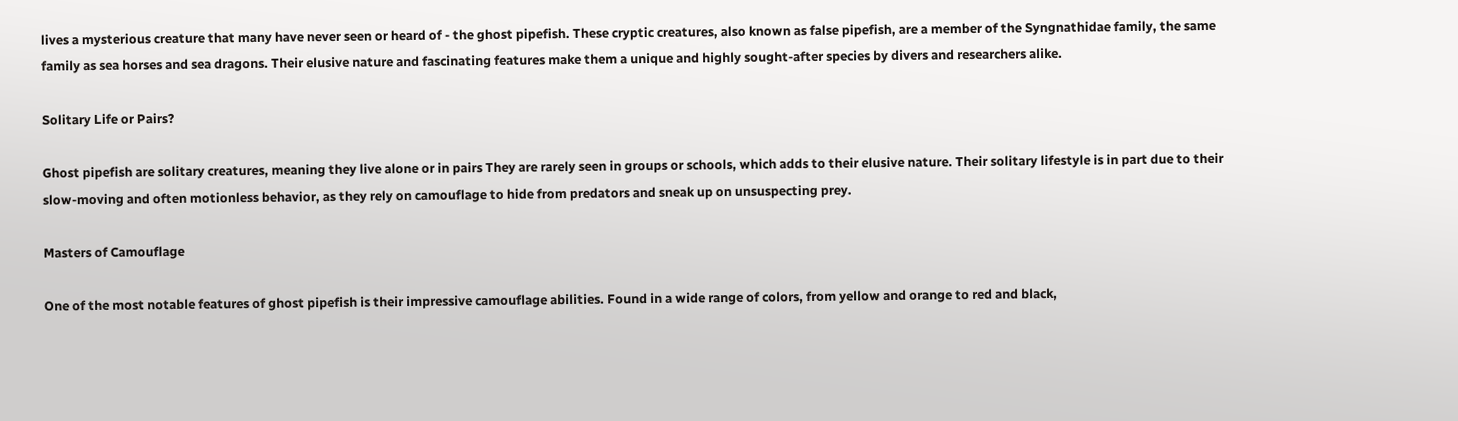lives a mysterious creature that many have never seen or heard of - the ghost pipefish. These cryptic creatures, also known as false pipefish, are a member of the Syngnathidae family, the same family as sea horses and sea dragons. Their elusive nature and fascinating features make them a unique and highly sought-after species by divers and researchers alike.

Solitary Life or Pairs?

Ghost pipefish are solitary creatures, meaning they live alone or in pairs They are rarely seen in groups or schools, which adds to their elusive nature. Their solitary lifestyle is in part due to their slow-moving and often motionless behavior, as they rely on camouflage to hide from predators and sneak up on unsuspecting prey.

Masters of Camouflage

One of the most notable features of ghost pipefish is their impressive camouflage abilities. Found in a wide range of colors, from yellow and orange to red and black,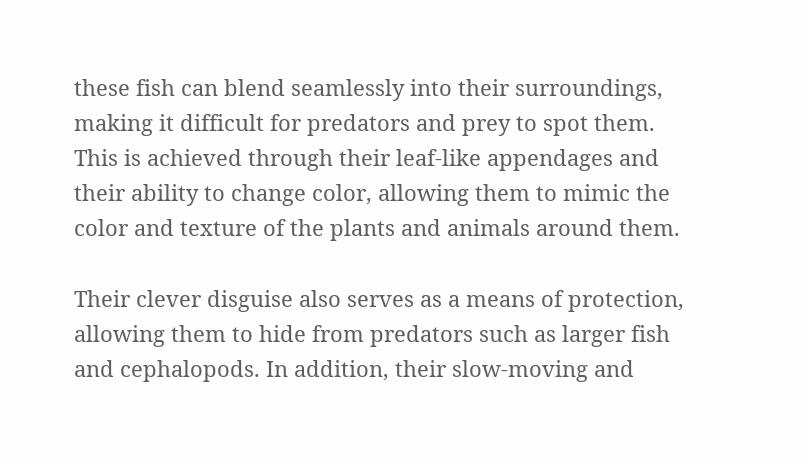these fish can blend seamlessly into their surroundings, making it difficult for predators and prey to spot them. This is achieved through their leaf-like appendages and their ability to change color, allowing them to mimic the color and texture of the plants and animals around them.

Their clever disguise also serves as a means of protection, allowing them to hide from predators such as larger fish and cephalopods. In addition, their slow-moving and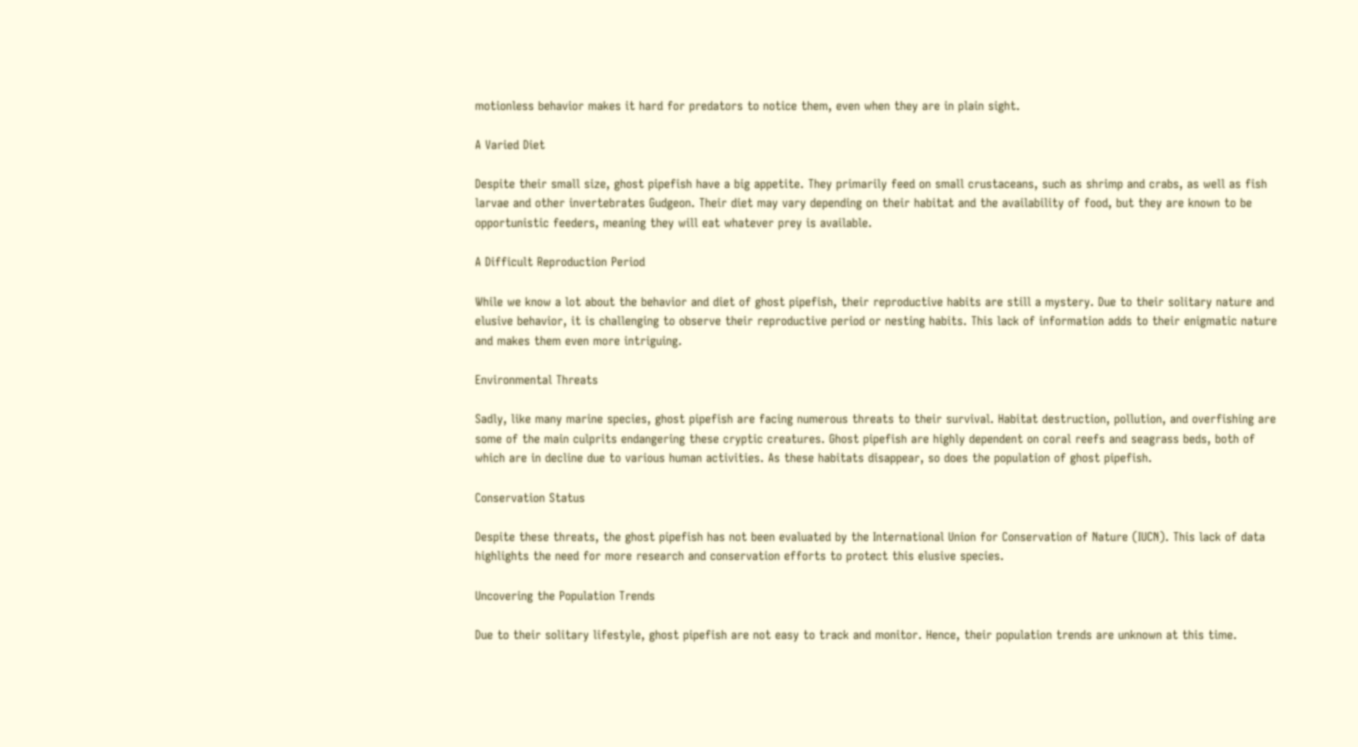motionless behavior makes it hard for predators to notice them, even when they are in plain sight.

A Varied Diet

Despite their small size, ghost pipefish have a big appetite. They primarily feed on small crustaceans, such as shrimp and crabs, as well as fish larvae and other invertebrates Gudgeon. Their diet may vary depending on their habitat and the availability of food, but they are known to be opportunistic feeders, meaning they will eat whatever prey is available.

A Difficult Reproduction Period

While we know a lot about the behavior and diet of ghost pipefish, their reproductive habits are still a mystery. Due to their solitary nature and elusive behavior, it is challenging to observe their reproductive period or nesting habits. This lack of information adds to their enigmatic nature and makes them even more intriguing.

Environmental Threats

Sadly, like many marine species, ghost pipefish are facing numerous threats to their survival. Habitat destruction, pollution, and overfishing are some of the main culprits endangering these cryptic creatures. Ghost pipefish are highly dependent on coral reefs and seagrass beds, both of which are in decline due to various human activities. As these habitats disappear, so does the population of ghost pipefish.

Conservation Status

Despite these threats, the ghost pipefish has not been evaluated by the International Union for Conservation of Nature (IUCN). This lack of data highlights the need for more research and conservation efforts to protect this elusive species.

Uncovering the Population Trends

Due to their solitary lifestyle, ghost pipefish are not easy to track and monitor. Hence, their population trends are unknown at this time.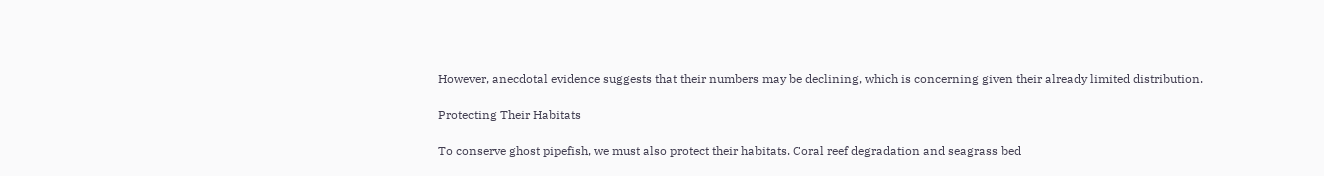However, anecdotal evidence suggests that their numbers may be declining, which is concerning given their already limited distribution.

Protecting Their Habitats

To conserve ghost pipefish, we must also protect their habitats. Coral reef degradation and seagrass bed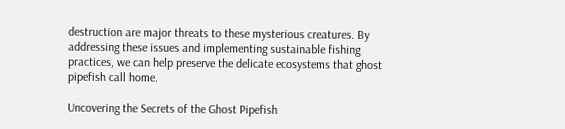destruction are major threats to these mysterious creatures. By addressing these issues and implementing sustainable fishing practices, we can help preserve the delicate ecosystems that ghost pipefish call home.

Uncovering the Secrets of the Ghost Pipefish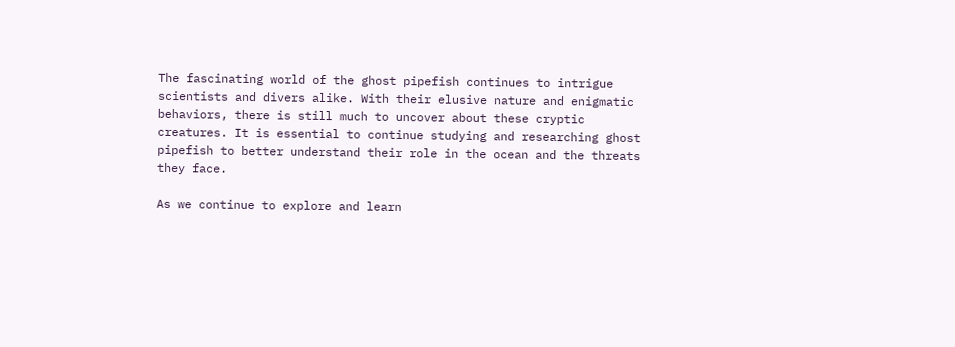The fascinating world of the ghost pipefish continues to intrigue scientists and divers alike. With their elusive nature and enigmatic behaviors, there is still much to uncover about these cryptic creatures. It is essential to continue studying and researching ghost pipefish to better understand their role in the ocean and the threats they face.

As we continue to explore and learn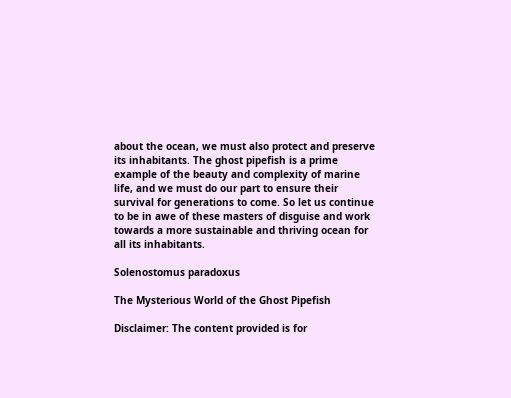about the ocean, we must also protect and preserve its inhabitants. The ghost pipefish is a prime example of the beauty and complexity of marine life, and we must do our part to ensure their survival for generations to come. So let us continue to be in awe of these masters of disguise and work towards a more sustainable and thriving ocean for all its inhabitants.

Solenostomus paradoxus

The Mysterious World of the Ghost Pipefish

Disclaimer: The content provided is for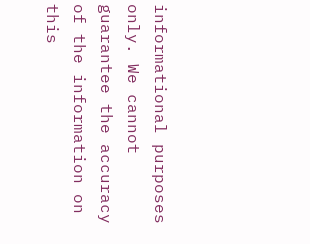informational purposes only. We cannot guarantee the accuracy of the information on this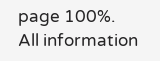page 100%. All information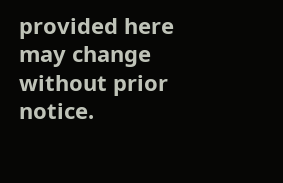provided here may change without prior notice.